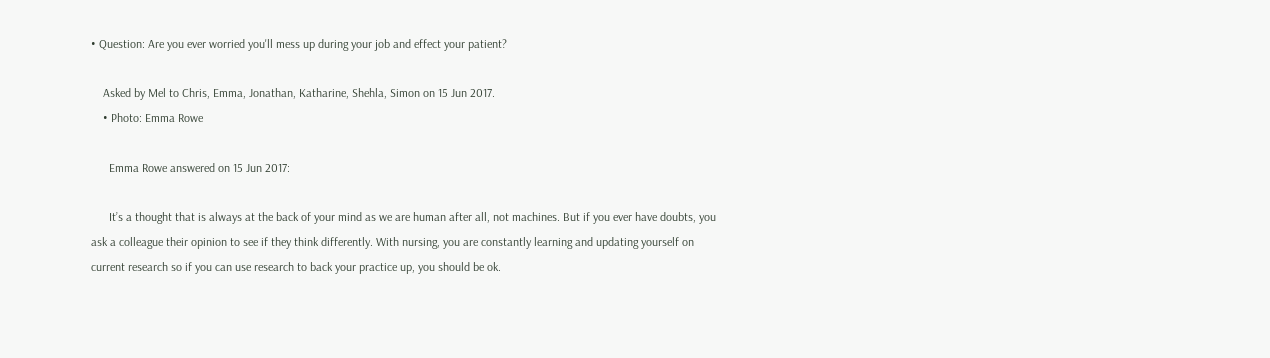• Question: Are you ever worried you'll mess up during your job and effect your patient?

    Asked by Mel to Chris, Emma, Jonathan, Katharine, Shehla, Simon on 15 Jun 2017.
    • Photo: Emma Rowe

      Emma Rowe answered on 15 Jun 2017:

      It’s a thought that is always at the back of your mind as we are human after all, not machines. But if you ever have doubts, you ask a colleague their opinion to see if they think differently. With nursing, you are constantly learning and updating yourself on current research so if you can use research to back your practice up, you should be ok.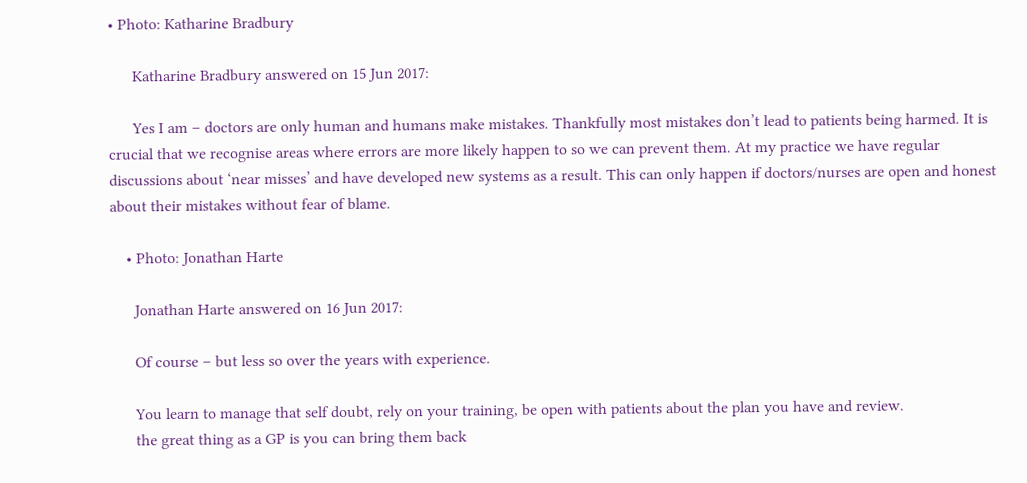• Photo: Katharine Bradbury

      Katharine Bradbury answered on 15 Jun 2017:

      Yes I am – doctors are only human and humans make mistakes. Thankfully most mistakes don’t lead to patients being harmed. It is crucial that we recognise areas where errors are more likely happen to so we can prevent them. At my practice we have regular discussions about ‘near misses’ and have developed new systems as a result. This can only happen if doctors/nurses are open and honest about their mistakes without fear of blame.

    • Photo: Jonathan Harte

      Jonathan Harte answered on 16 Jun 2017:

      Of course – but less so over the years with experience.

      You learn to manage that self doubt, rely on your training, be open with patients about the plan you have and review.
      the great thing as a GP is you can bring them back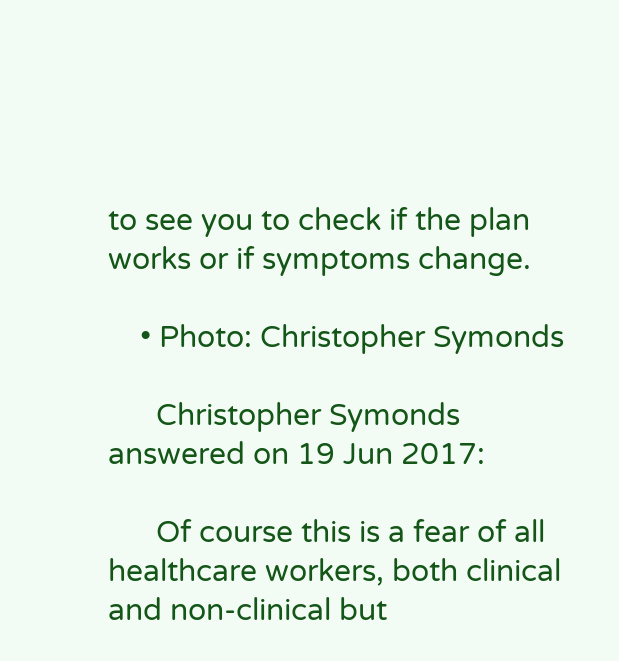to see you to check if the plan works or if symptoms change.

    • Photo: Christopher Symonds

      Christopher Symonds answered on 19 Jun 2017:

      Of course this is a fear of all healthcare workers, both clinical and non-clinical but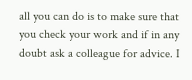all you can do is to make sure that you check your work and if in any doubt ask a colleague for advice. I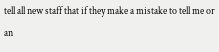tell all new staff that if they make a mistake to tell me or an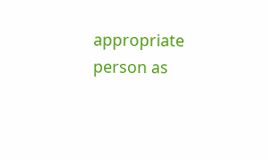appropriate person as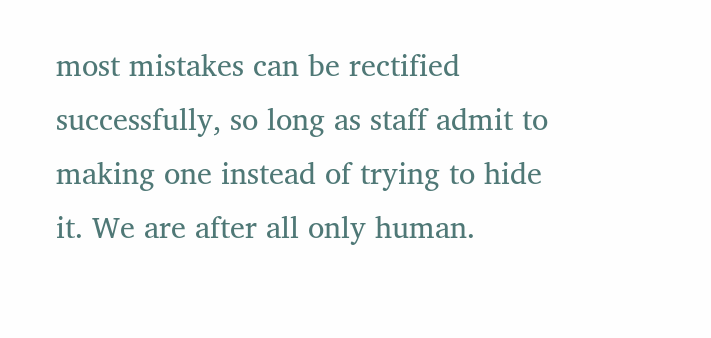most mistakes can be rectified successfully, so long as staff admit to making one instead of trying to hide it. We are after all only human.